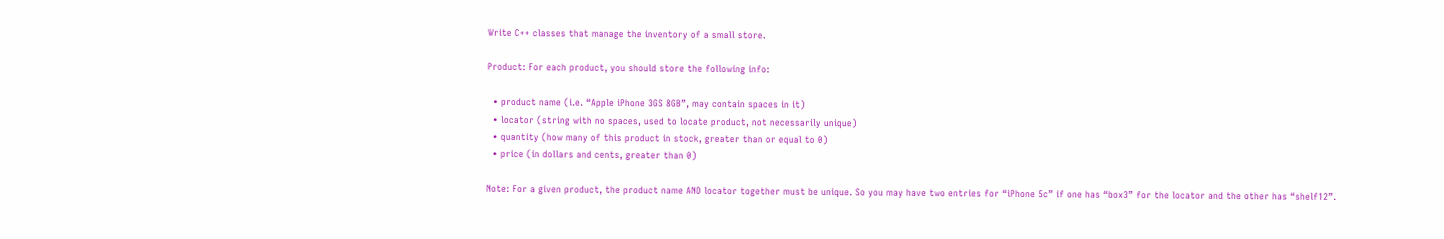Write C++ classes that manage the inventory of a small store.

Product: For each product, you should store the following info:

  • product name (i.e. “Apple iPhone 3GS 8GB”, may contain spaces in it)
  • locator (string with no spaces, used to locate product, not necessarily unique)
  • quantity (how many of this product in stock, greater than or equal to 0)
  • price (in dollars and cents, greater than 0)

Note: For a given product, the product name AND locator together must be unique. So you may have two entries for “iPhone 5c” if one has “box3” for the locator and the other has “shelf12”.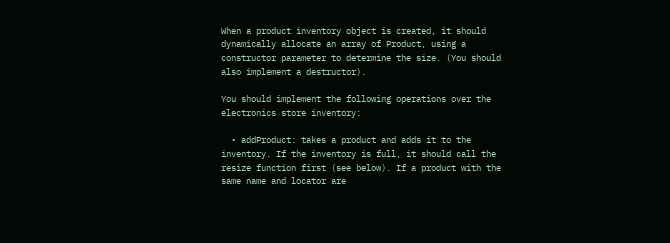When a product inventory object is created, it should dynamically allocate an array of Product, using a constructor parameter to determine the size. (You should also implement a destructor).

You should implement the following operations over the electronics store inventory:

  • addProduct: takes a product and adds it to the inventory. If the inventory is full, it should call the resize function first (see below). If a product with the same name and locator are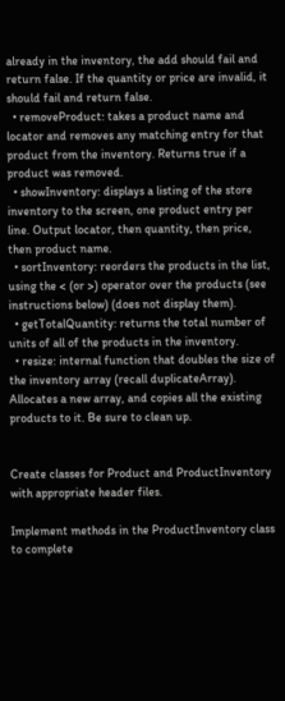already in the inventory, the add should fail and return false. If the quantity or price are invalid, it should fail and return false.
  • removeProduct: takes a product name and locator and removes any matching entry for that product from the inventory. Returns true if a product was removed.
  • showInventory: displays a listing of the store inventory to the screen, one product entry per line. Output locator, then quantity, then price, then product name.
  • sortInventory: reorders the products in the list, using the < (or >) operator over the products (see instructions below) (does not display them).
  • getTotalQuantity: returns the total number of units of all of the products in the inventory.
  • resize: internal function that doubles the size of the inventory array (recall duplicateArray). Allocates a new array, and copies all the existing products to it. Be sure to clean up.


Create classes for Product and ProductInventory with appropriate header files.

Implement methods in the ProductInventory class to complete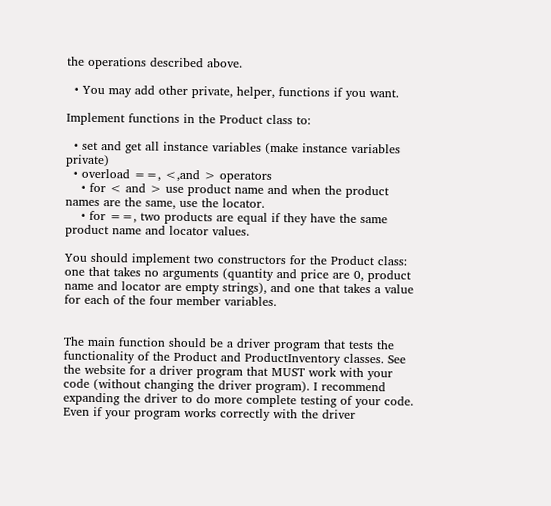the operations described above.

  • You may add other private, helper, functions if you want.

Implement functions in the Product class to:

  • set and get all instance variables (make instance variables private)
  • overload ==, <,and > operators
    • for < and > use product name and when the product names are the same, use the locator.
    • for ==, two products are equal if they have the same product name and locator values.

You should implement two constructors for the Product class: one that takes no arguments (quantity and price are 0, product name and locator are empty strings), and one that takes a value for each of the four member variables.


The main function should be a driver program that tests the functionality of the Product and ProductInventory classes. See the website for a driver program that MUST work with your code (without changing the driver program). I recommend expanding the driver to do more complete testing of your code. Even if your program works correctly with the driver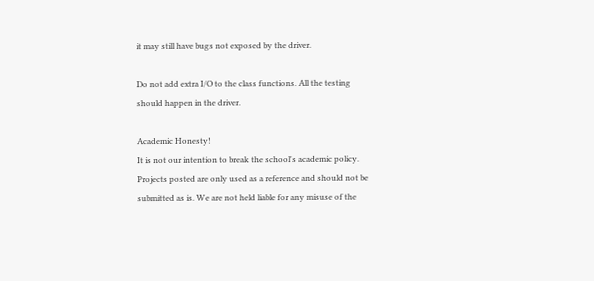it may still have bugs not exposed by the driver.

Do not add extra I/O to the class functions. All the testing should happen in the driver.

Academic Honesty!
It is not our intention to break the school's academic policy. Projects posted are only used as a reference and should not be submitted as is. We are not held liable for any misuse of the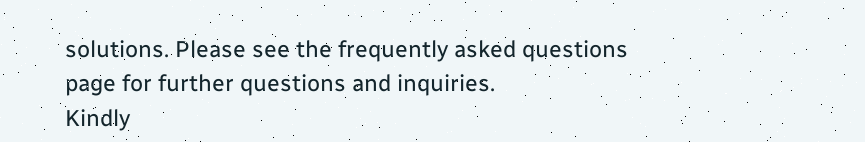solutions. Please see the frequently asked questions page for further questions and inquiries.
Kindly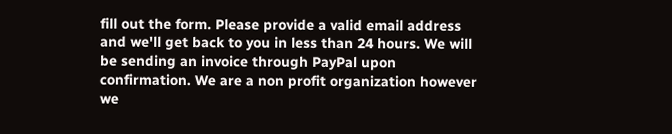fill out the form. Please provide a valid email address and we'll get back to you in less than 24 hours. We will be sending an invoice through PayPal upon confirmation. We are a non profit organization however we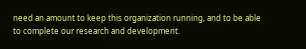need an amount to keep this organization running, and to be able to complete our research and development.